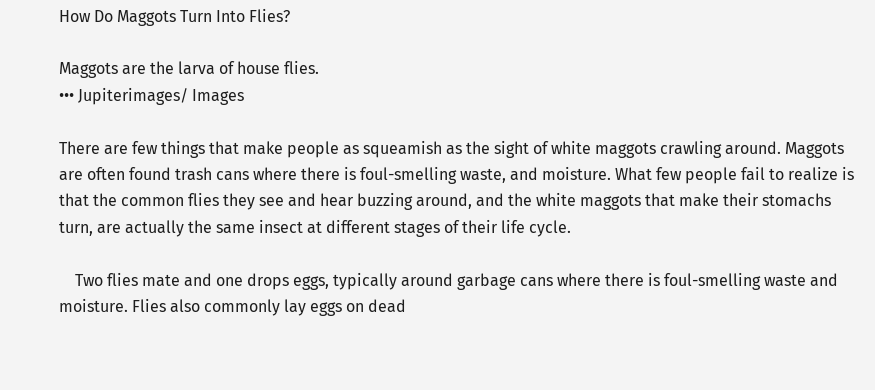How Do Maggots Turn Into Flies?

Maggots are the larva of house flies.
••• Jupiterimages/ Images

There are few things that make people as squeamish as the sight of white maggots crawling around. Maggots are often found trash cans where there is foul-smelling waste, and moisture. What few people fail to realize is that the common flies they see and hear buzzing around, and the white maggots that make their stomachs turn, are actually the same insect at different stages of their life cycle.

    Two flies mate and one drops eggs, typically around garbage cans where there is foul-smelling waste and moisture. Flies also commonly lay eggs on dead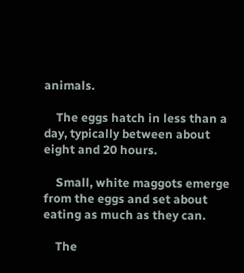animals.

    The eggs hatch in less than a day, typically between about eight and 20 hours.

    Small, white maggots emerge from the eggs and set about eating as much as they can.

    The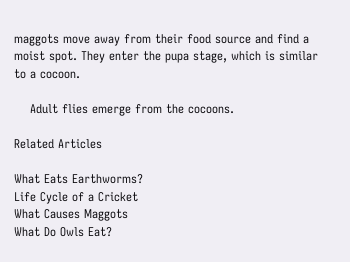maggots move away from their food source and find a moist spot. They enter the pupa stage, which is similar to a cocoon.

    Adult flies emerge from the cocoons.

Related Articles

What Eats Earthworms?
Life Cycle of a Cricket
What Causes Maggots
What Do Owls Eat?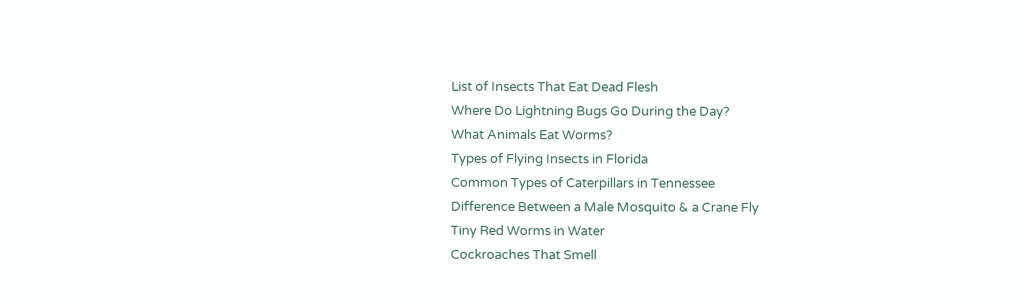List of Insects That Eat Dead Flesh
Where Do Lightning Bugs Go During the Day?
What Animals Eat Worms?
Types of Flying Insects in Florida
Common Types of Caterpillars in Tennessee
Difference Between a Male Mosquito & a Crane Fly
Tiny Red Worms in Water
Cockroaches That Smell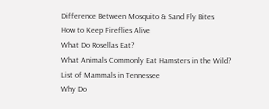Difference Between Mosquito & Sand Fly Bites
How to Keep Fireflies Alive
What Do Rosellas Eat?
What Animals Commonly Eat Hamsters in the Wild?
List of Mammals in Tennessee
Why Do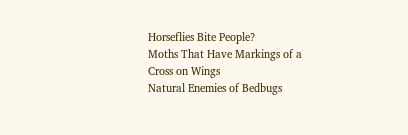Horseflies Bite People?
Moths That Have Markings of a Cross on Wings
Natural Enemies of Bedbugs